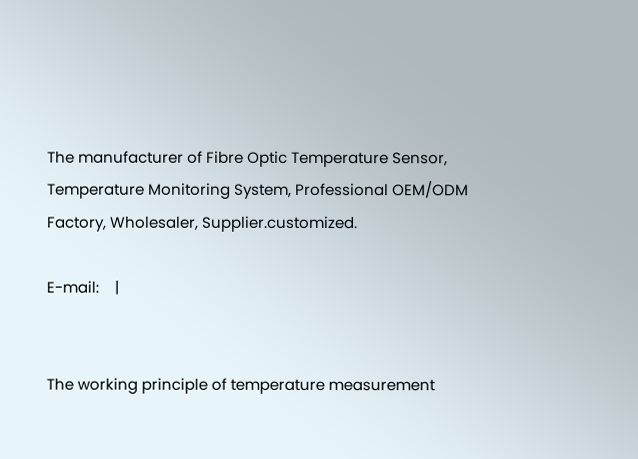The manufacturer of Fibre Optic Temperature Sensor, Temperature Monitoring System, Professional OEM/ODM Factory, Wholesaler, Supplier.customized.

E-mail:    |


The working principle of temperature measurement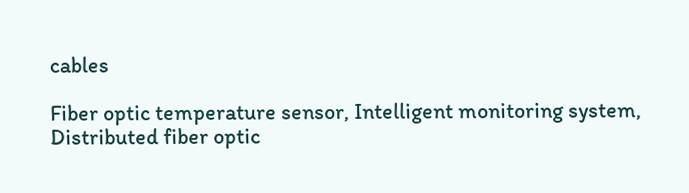cables

Fiber optic temperature sensor, Intelligent monitoring system, Distributed fiber optic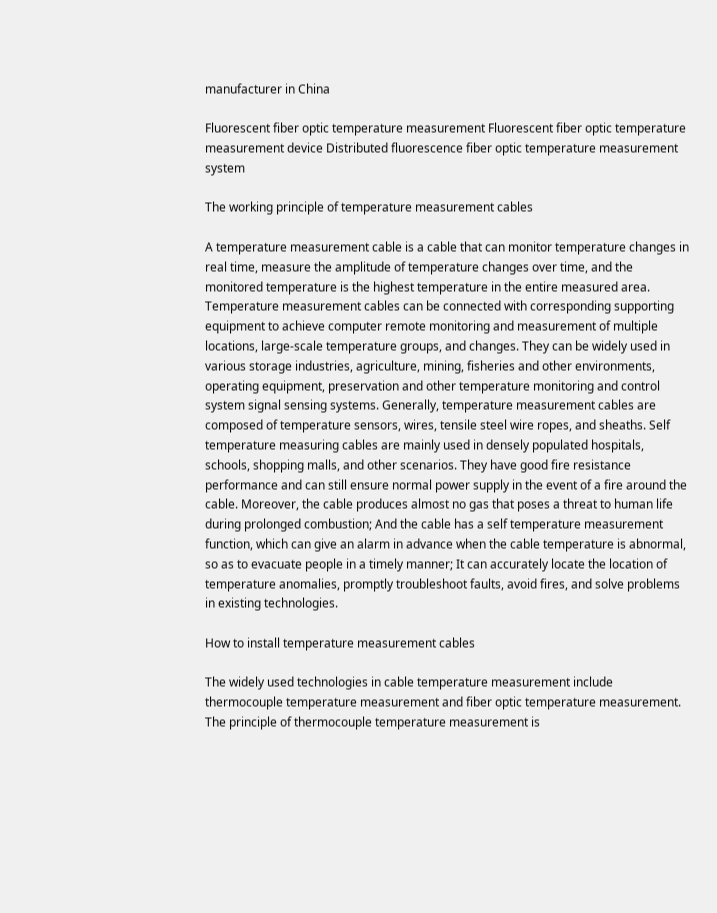manufacturer in China

Fluorescent fiber optic temperature measurement Fluorescent fiber optic temperature measurement device Distributed fluorescence fiber optic temperature measurement system

The working principle of temperature measurement cables

A temperature measurement cable is a cable that can monitor temperature changes in real time, measure the amplitude of temperature changes over time, and the monitored temperature is the highest temperature in the entire measured area. Temperature measurement cables can be connected with corresponding supporting equipment to achieve computer remote monitoring and measurement of multiple locations, large-scale temperature groups, and changes. They can be widely used in various storage industries, agriculture, mining, fisheries and other environments, operating equipment, preservation and other temperature monitoring and control system signal sensing systems. Generally, temperature measurement cables are composed of temperature sensors, wires, tensile steel wire ropes, and sheaths. Self temperature measuring cables are mainly used in densely populated hospitals, schools, shopping malls, and other scenarios. They have good fire resistance performance and can still ensure normal power supply in the event of a fire around the cable. Moreover, the cable produces almost no gas that poses a threat to human life during prolonged combustion; And the cable has a self temperature measurement function, which can give an alarm in advance when the cable temperature is abnormal, so as to evacuate people in a timely manner; It can accurately locate the location of temperature anomalies, promptly troubleshoot faults, avoid fires, and solve problems in existing technologies.

How to install temperature measurement cables

The widely used technologies in cable temperature measurement include thermocouple temperature measurement and fiber optic temperature measurement. The principle of thermocouple temperature measurement is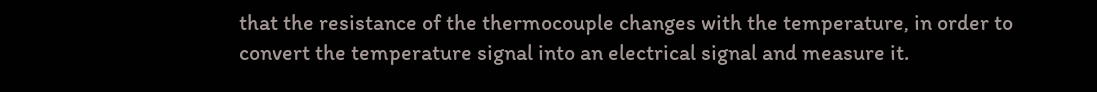that the resistance of the thermocouple changes with the temperature, in order to convert the temperature signal into an electrical signal and measure it.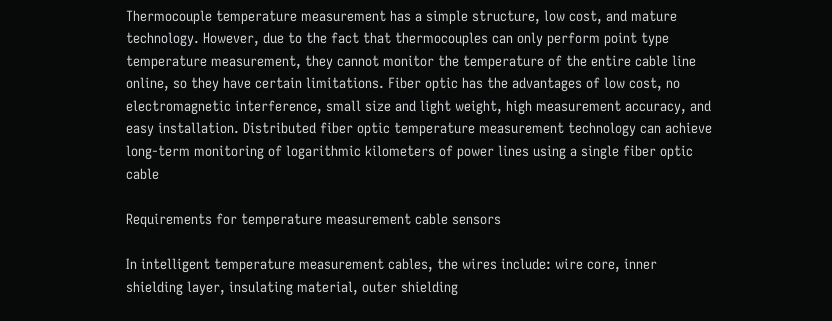Thermocouple temperature measurement has a simple structure, low cost, and mature technology. However, due to the fact that thermocouples can only perform point type temperature measurement, they cannot monitor the temperature of the entire cable line online, so they have certain limitations. Fiber optic has the advantages of low cost, no electromagnetic interference, small size and light weight, high measurement accuracy, and easy installation. Distributed fiber optic temperature measurement technology can achieve long-term monitoring of logarithmic kilometers of power lines using a single fiber optic cable

Requirements for temperature measurement cable sensors

In intelligent temperature measurement cables, the wires include: wire core, inner shielding layer, insulating material, outer shielding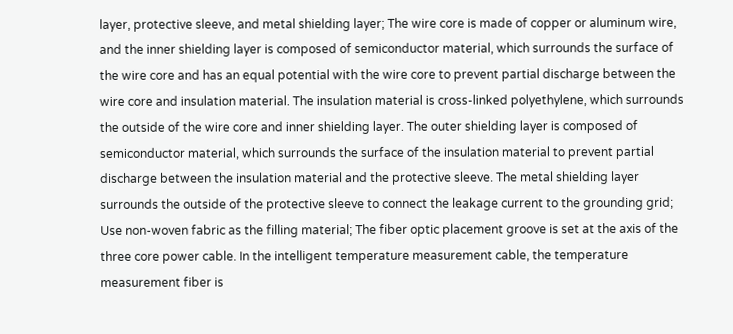layer, protective sleeve, and metal shielding layer; The wire core is made of copper or aluminum wire, and the inner shielding layer is composed of semiconductor material, which surrounds the surface of the wire core and has an equal potential with the wire core to prevent partial discharge between the wire core and insulation material. The insulation material is cross-linked polyethylene, which surrounds the outside of the wire core and inner shielding layer. The outer shielding layer is composed of semiconductor material, which surrounds the surface of the insulation material to prevent partial discharge between the insulation material and the protective sleeve. The metal shielding layer surrounds the outside of the protective sleeve to connect the leakage current to the grounding grid; Use non-woven fabric as the filling material; The fiber optic placement groove is set at the axis of the three core power cable. In the intelligent temperature measurement cable, the temperature measurement fiber is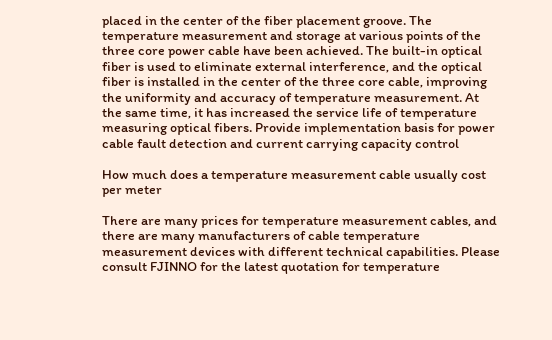placed in the center of the fiber placement groove. The temperature measurement and storage at various points of the three core power cable have been achieved. The built-in optical fiber is used to eliminate external interference, and the optical fiber is installed in the center of the three core cable, improving the uniformity and accuracy of temperature measurement. At the same time, it has increased the service life of temperature measuring optical fibers. Provide implementation basis for power cable fault detection and current carrying capacity control

How much does a temperature measurement cable usually cost per meter

There are many prices for temperature measurement cables, and there are many manufacturers of cable temperature measurement devices with different technical capabilities. Please consult FJINNO for the latest quotation for temperature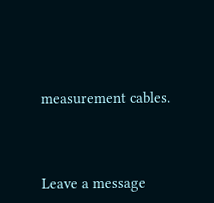measurement cables.




Leave a message